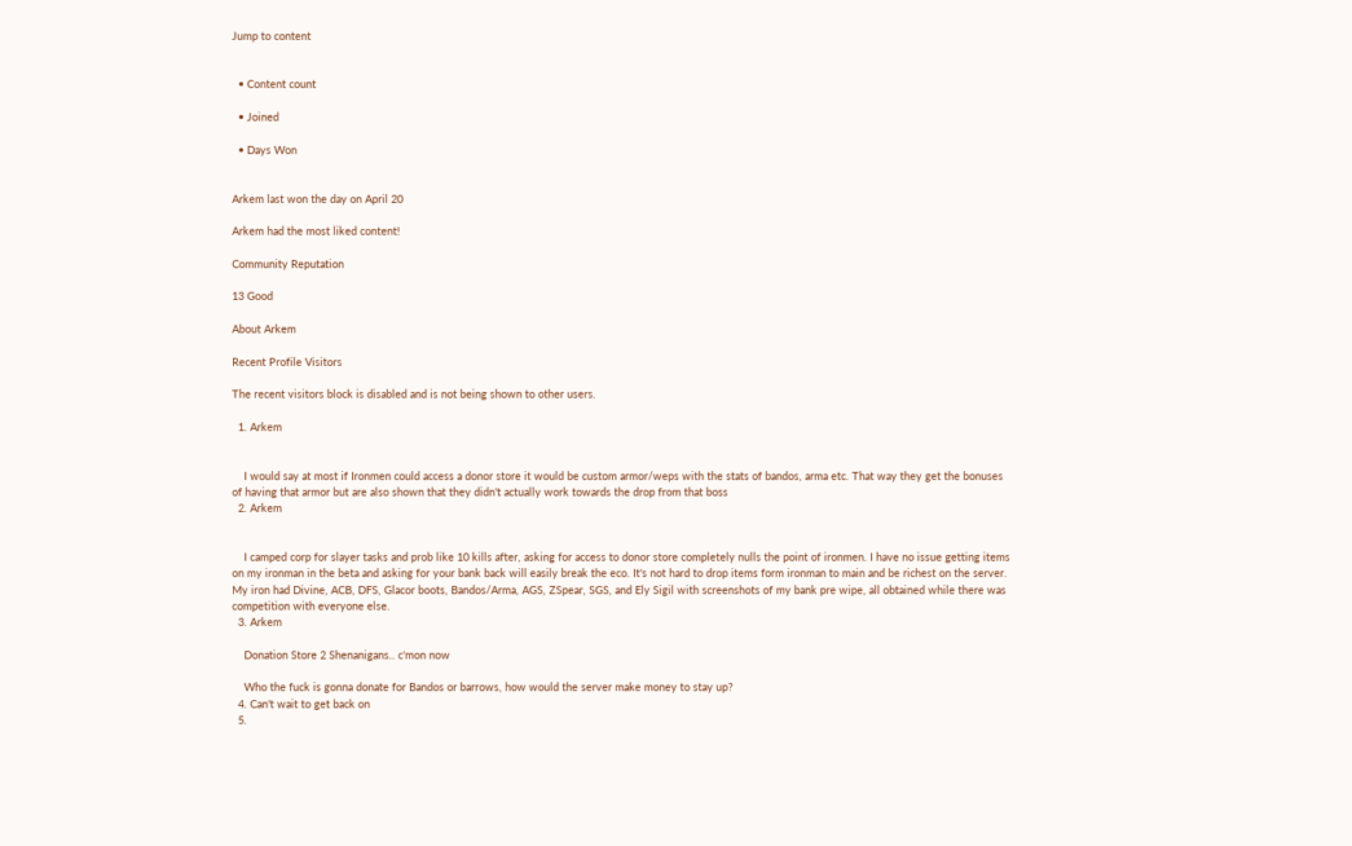Jump to content


  • Content count

  • Joined

  • Days Won


Arkem last won the day on April 20

Arkem had the most liked content!

Community Reputation

13 Good

About Arkem

Recent Profile Visitors

The recent visitors block is disabled and is not being shown to other users.

  1. Arkem


    I would say at most if Ironmen could access a donor store it would be custom armor/weps with the stats of bandos, arma etc. That way they get the bonuses of having that armor but are also shown that they didn't actually work towards the drop from that boss
  2. Arkem


    I camped corp for slayer tasks and prob like 10 kills after, asking for access to donor store completely nulls the point of ironmen. I have no issue getting items on my ironman in the beta and asking for your bank back will easily break the eco. It's not hard to drop items form ironman to main and be richest on the server. My iron had Divine, ACB, DFS, Glacor boots, Bandos/Arma, AGS, ZSpear, SGS, and Ely Sigil with screenshots of my bank pre wipe, all obtained while there was competition with everyone else.
  3. Arkem

    Donation Store 2 Shenanigans.. c'mon now

    Who the fuck is gonna donate for Bandos or barrows, how would the server make money to stay up?
  4. Can't wait to get back on
  5.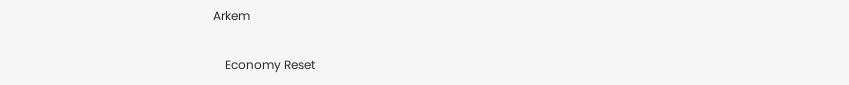Arkem

    Economy Reset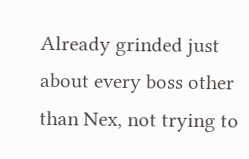Already grinded just about every boss other than Nex, not trying to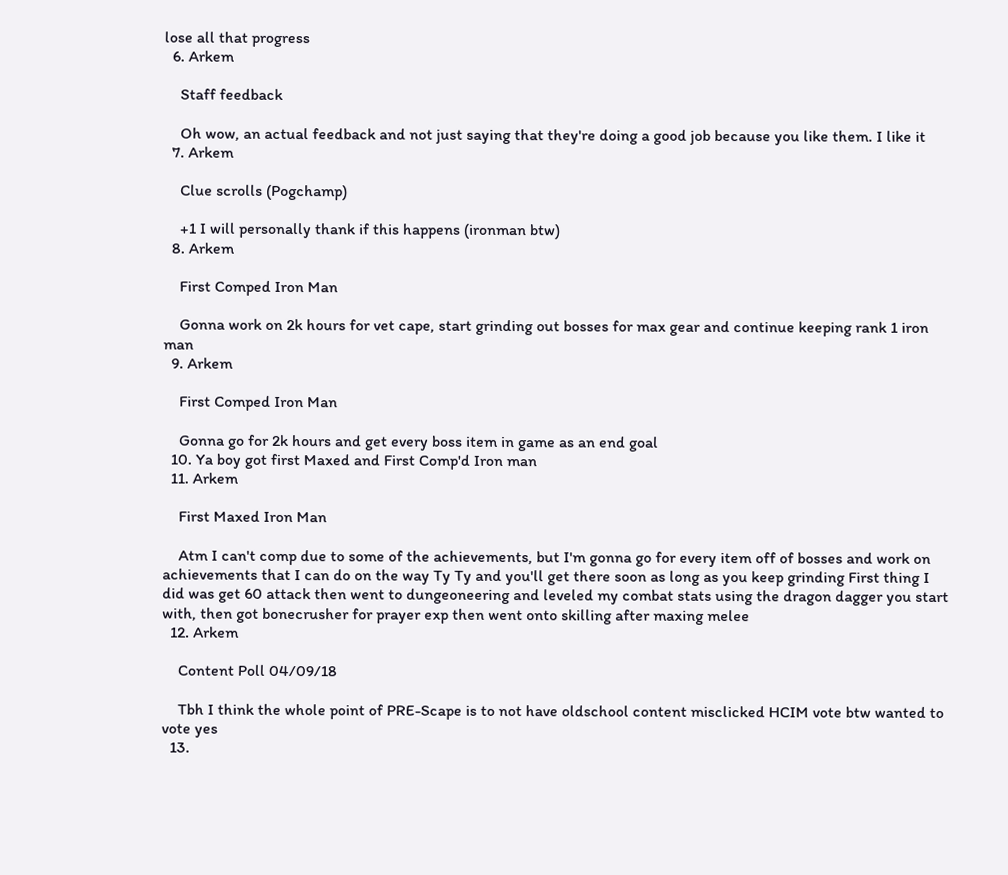lose all that progress
  6. Arkem

    Staff feedback

    Oh wow, an actual feedback and not just saying that they're doing a good job because you like them. I like it
  7. Arkem

    Clue scrolls (Pogchamp)

    +1 I will personally thank if this happens (ironman btw)
  8. Arkem

    First Comped Iron Man

    Gonna work on 2k hours for vet cape, start grinding out bosses for max gear and continue keeping rank 1 iron man
  9. Arkem

    First Comped Iron Man

    Gonna go for 2k hours and get every boss item in game as an end goal
  10. Ya boy got first Maxed and First Comp'd Iron man
  11. Arkem

    First Maxed Iron Man

    Atm I can't comp due to some of the achievements, but I'm gonna go for every item off of bosses and work on achievements that I can do on the way Ty Ty and you'll get there soon as long as you keep grinding First thing I did was get 60 attack then went to dungeoneering and leveled my combat stats using the dragon dagger you start with, then got bonecrusher for prayer exp then went onto skilling after maxing melee
  12. Arkem

    Content Poll 04/09/18

    Tbh I think the whole point of PRE-Scape is to not have oldschool content misclicked HCIM vote btw wanted to vote yes
  13.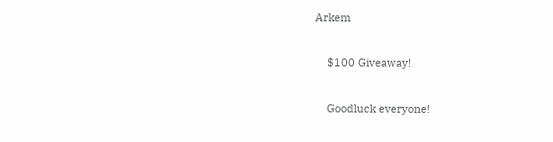Arkem

    $100 Giveaway!

    Goodluck everyone!